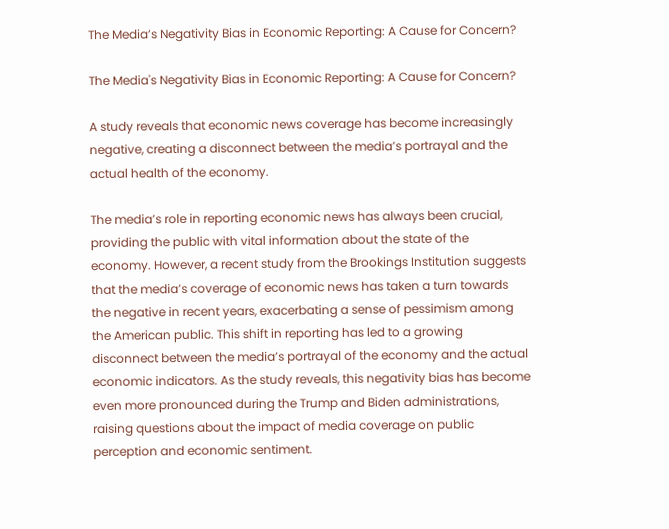The Media’s Negativity Bias in Economic Reporting: A Cause for Concern?

The Media's Negativity Bias in Economic Reporting: A Cause for Concern?

A study reveals that economic news coverage has become increasingly negative, creating a disconnect between the media’s portrayal and the actual health of the economy.

The media’s role in reporting economic news has always been crucial, providing the public with vital information about the state of the economy. However, a recent study from the Brookings Institution suggests that the media’s coverage of economic news has taken a turn towards the negative in recent years, exacerbating a sense of pessimism among the American public. This shift in reporting has led to a growing disconnect between the media’s portrayal of the economy and the actual economic indicators. As the study reveals, this negativity bias has become even more pronounced during the Trump and Biden administrations, raising questions about the impact of media coverage on public perception and economic sentiment.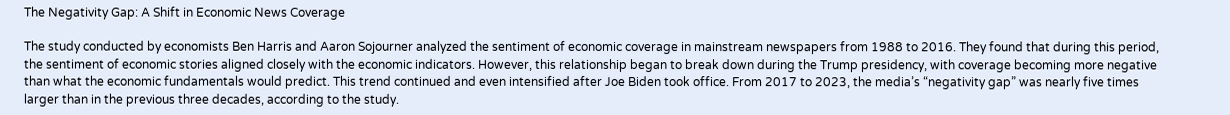The Negativity Gap: A Shift in Economic News Coverage

The study conducted by economists Ben Harris and Aaron Sojourner analyzed the sentiment of economic coverage in mainstream newspapers from 1988 to 2016. They found that during this period, the sentiment of economic stories aligned closely with the economic indicators. However, this relationship began to break down during the Trump presidency, with coverage becoming more negative than what the economic fundamentals would predict. This trend continued and even intensified after Joe Biden took office. From 2017 to 2023, the media’s “negativity gap” was nearly five times larger than in the previous three decades, according to the study.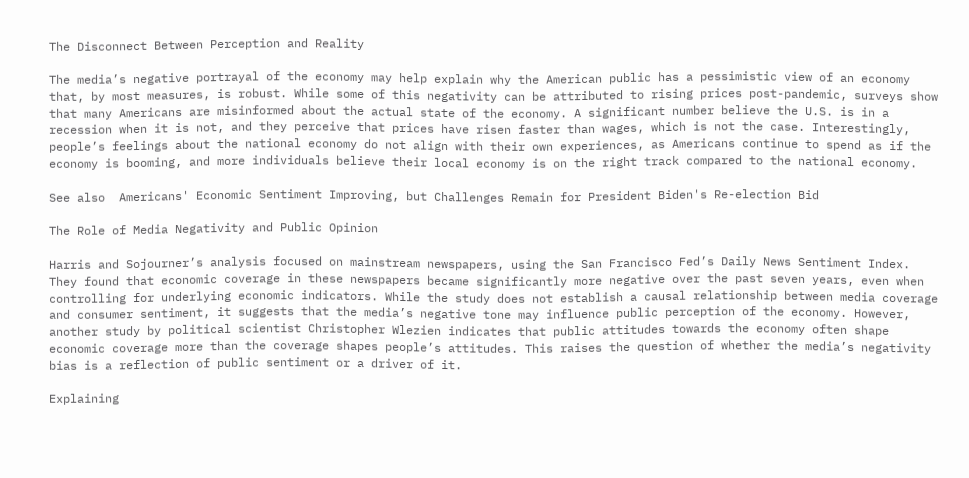The Disconnect Between Perception and Reality

The media’s negative portrayal of the economy may help explain why the American public has a pessimistic view of an economy that, by most measures, is robust. While some of this negativity can be attributed to rising prices post-pandemic, surveys show that many Americans are misinformed about the actual state of the economy. A significant number believe the U.S. is in a recession when it is not, and they perceive that prices have risen faster than wages, which is not the case. Interestingly, people’s feelings about the national economy do not align with their own experiences, as Americans continue to spend as if the economy is booming, and more individuals believe their local economy is on the right track compared to the national economy.

See also  Americans' Economic Sentiment Improving, but Challenges Remain for President Biden's Re-election Bid

The Role of Media Negativity and Public Opinion

Harris and Sojourner’s analysis focused on mainstream newspapers, using the San Francisco Fed’s Daily News Sentiment Index. They found that economic coverage in these newspapers became significantly more negative over the past seven years, even when controlling for underlying economic indicators. While the study does not establish a causal relationship between media coverage and consumer sentiment, it suggests that the media’s negative tone may influence public perception of the economy. However, another study by political scientist Christopher Wlezien indicates that public attitudes towards the economy often shape economic coverage more than the coverage shapes people’s attitudes. This raises the question of whether the media’s negativity bias is a reflection of public sentiment or a driver of it.

Explaining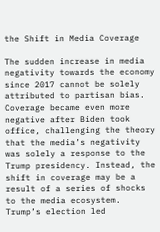the Shift in Media Coverage

The sudden increase in media negativity towards the economy since 2017 cannot be solely attributed to partisan bias. Coverage became even more negative after Biden took office, challenging the theory that the media’s negativity was solely a response to the Trump presidency. Instead, the shift in coverage may be a result of a series of shocks to the media ecosystem. Trump’s election led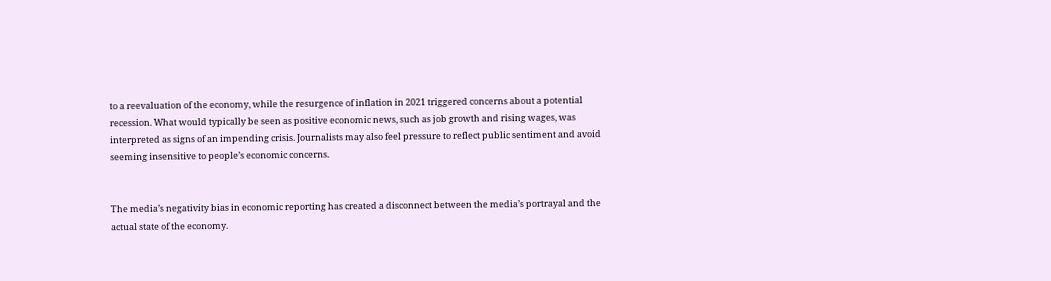to a reevaluation of the economy, while the resurgence of inflation in 2021 triggered concerns about a potential recession. What would typically be seen as positive economic news, such as job growth and rising wages, was interpreted as signs of an impending crisis. Journalists may also feel pressure to reflect public sentiment and avoid seeming insensitive to people’s economic concerns.


The media’s negativity bias in economic reporting has created a disconnect between the media’s portrayal and the actual state of the economy.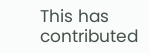This has contributed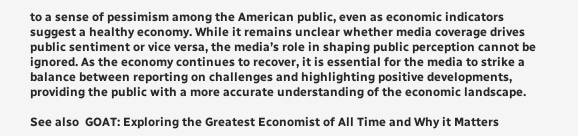to a sense of pessimism among the American public, even as economic indicators suggest a healthy economy. While it remains unclear whether media coverage drives public sentiment or vice versa, the media’s role in shaping public perception cannot be ignored. As the economy continues to recover, it is essential for the media to strike a balance between reporting on challenges and highlighting positive developments, providing the public with a more accurate understanding of the economic landscape.

See also  GOAT: Exploring the Greatest Economist of All Time and Why it Matters